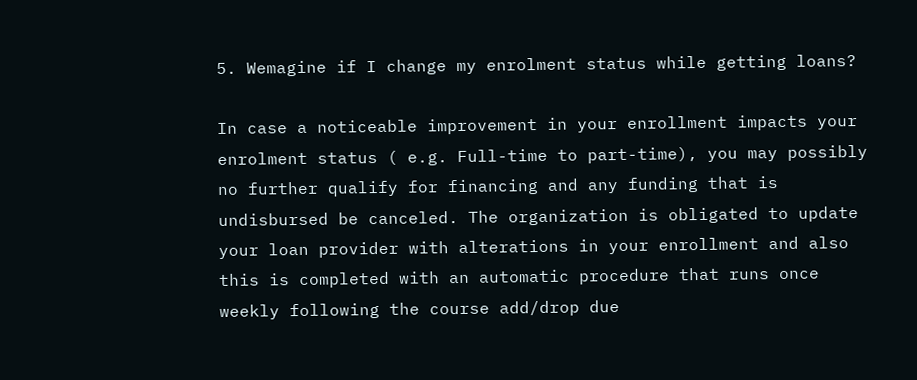5. Wemagine if I change my enrolment status while getting loans?

In case a noticeable improvement in your enrollment impacts your enrolment status ( e.g. Full-time to part-time), you may possibly no further qualify for financing and any funding that is undisbursed be canceled. The organization is obligated to update your loan provider with alterations in your enrollment and also this is completed with an automatic procedure that runs once weekly following the course add/drop due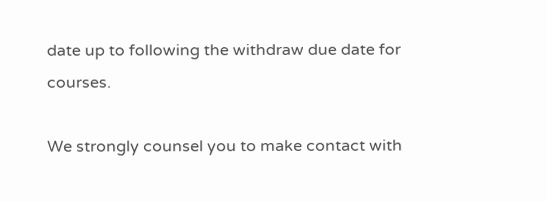date up to following the withdraw due date for courses.

We strongly counsel you to make contact with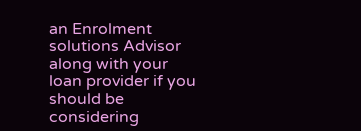an Enrolment solutions Advisor along with your loan provider if you should be considering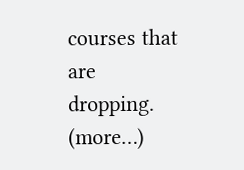courses that are dropping. (more…)